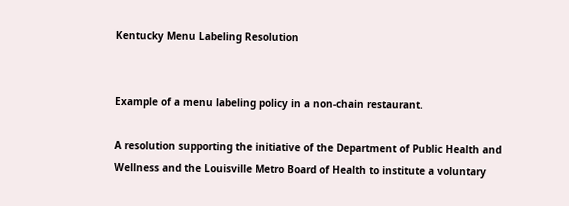Kentucky Menu Labeling Resolution


Example of a menu labeling policy in a non-chain restaurant.

A resolution supporting the initiative of the Department of Public Health and Wellness and the Louisville Metro Board of Health to institute a voluntary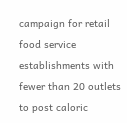campaign for retail food service establishments with fewer than 20 outlets to post caloric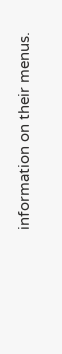information on their menus.